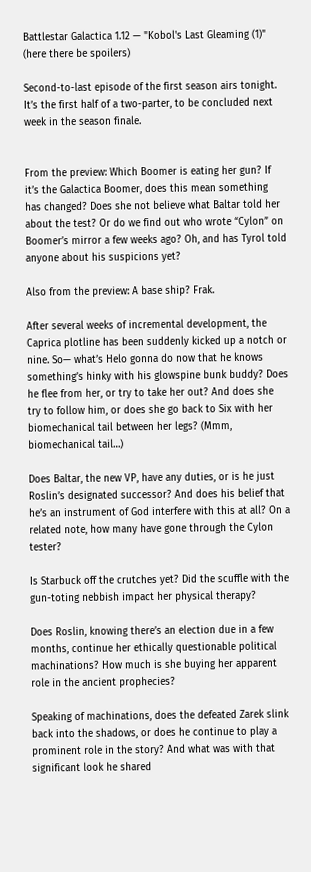Battlestar Galactica 1.12 — "Kobol's Last Gleaming (1)" (here there be spoilers)

Second-to-last episode of the first season airs tonight. It’s the first half of a two-parter, to be concluded next week in the season finale.


From the preview: Which Boomer is eating her gun? If it’s the Galactica Boomer, does this mean something has changed? Does she not believe what Baltar told her about the test? Or do we find out who wrote “Cylon” on Boomer’s mirror a few weeks ago? Oh, and has Tyrol told anyone about his suspicions yet?

Also from the preview: A base ship? Frak.

After several weeks of incremental development, the Caprica plotline has been suddenly kicked up a notch or nine. So— what’s Helo gonna do now that he knows something’s hinky with his glowspine bunk buddy? Does he flee from her, or try to take her out? And does she try to follow him, or does she go back to Six with her biomechanical tail between her legs? (Mmm, biomechanical tail…)

Does Baltar, the new VP, have any duties, or is he just Roslin’s designated successor? And does his belief that he’s an instrument of God interfere with this at all? On a related note, how many have gone through the Cylon tester?

Is Starbuck off the crutches yet? Did the scuffle with the gun-toting nebbish impact her physical therapy?

Does Roslin, knowing there’s an election due in a few months, continue her ethically questionable political machinations? How much is she buying her apparent role in the ancient prophecies?

Speaking of machinations, does the defeated Zarek slink back into the shadows, or does he continue to play a prominent role in the story? And what was with that significant look he shared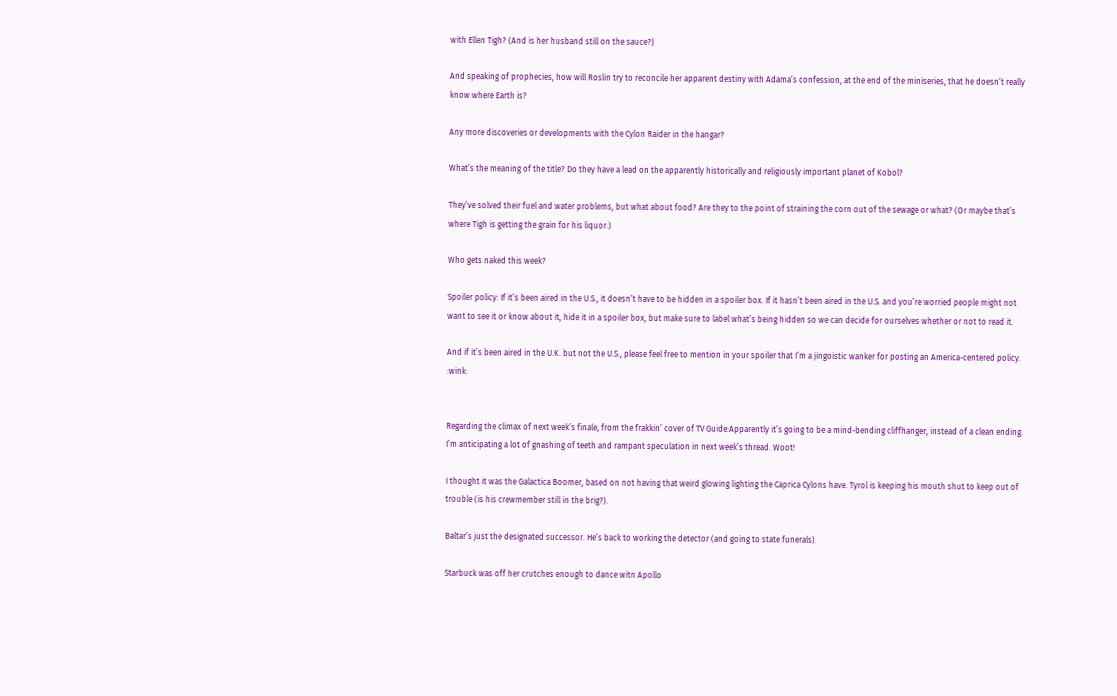with Ellen Tigh? (And is her husband still on the sauce?)

And speaking of prophecies, how will Roslin try to reconcile her apparent destiny with Adama’s confession, at the end of the miniseries, that he doesn’t really know where Earth is?

Any more discoveries or developments with the Cylon Raider in the hangar?

What’s the meaning of the title? Do they have a lead on the apparently historically and religiously important planet of Kobol?

They’ve solved their fuel and water problems, but what about food? Are they to the point of straining the corn out of the sewage or what? (Or maybe that’s where Tigh is getting the grain for his liquor.)

Who gets naked this week?

Spoiler policy: If it’s been aired in the U.S., it doesn’t have to be hidden in a spoiler box. If it hasn’t been aired in the U.S. and you’re worried people might not want to see it or know about it, hide it in a spoiler box, but make sure to label what’s being hidden so we can decide for ourselves whether or not to read it.

And if it’s been aired in the U.K. but not the U.S., please feel free to mention in your spoiler that I’m a jingoistic wanker for posting an America-centered policy. :wink:


Regarding the climax of next week’s finale, from the frakkin’ cover of TV Guide:Apparently it’s going to be a mind-bending cliffhanger, instead of a clean ending. I’m anticipating a lot of gnashing of teeth and rampant speculation in next week’s thread. Woot!

I thought it was the Galactica Boomer, based on not having that weird glowing lighting the Caprica Cylons have. Tyrol is keeping his mouth shut to keep out of trouble (is his crewmember still in the brig?).

Baltar’s just the designated successor. He’s back to working the detector (and going to state funerals).

Starbuck was off her crutches enough to dance witn Apollo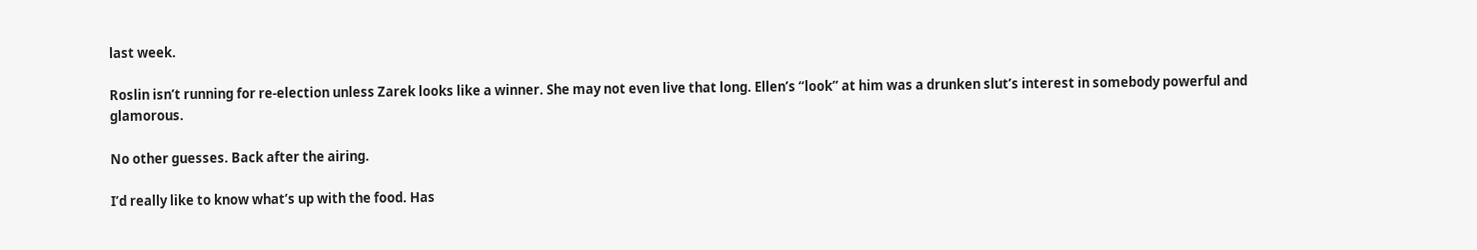last week.

Roslin isn’t running for re-election unless Zarek looks like a winner. She may not even live that long. Ellen’s “look” at him was a drunken slut’s interest in somebody powerful and glamorous.

No other guesses. Back after the airing.

I’d really like to know what’s up with the food. Has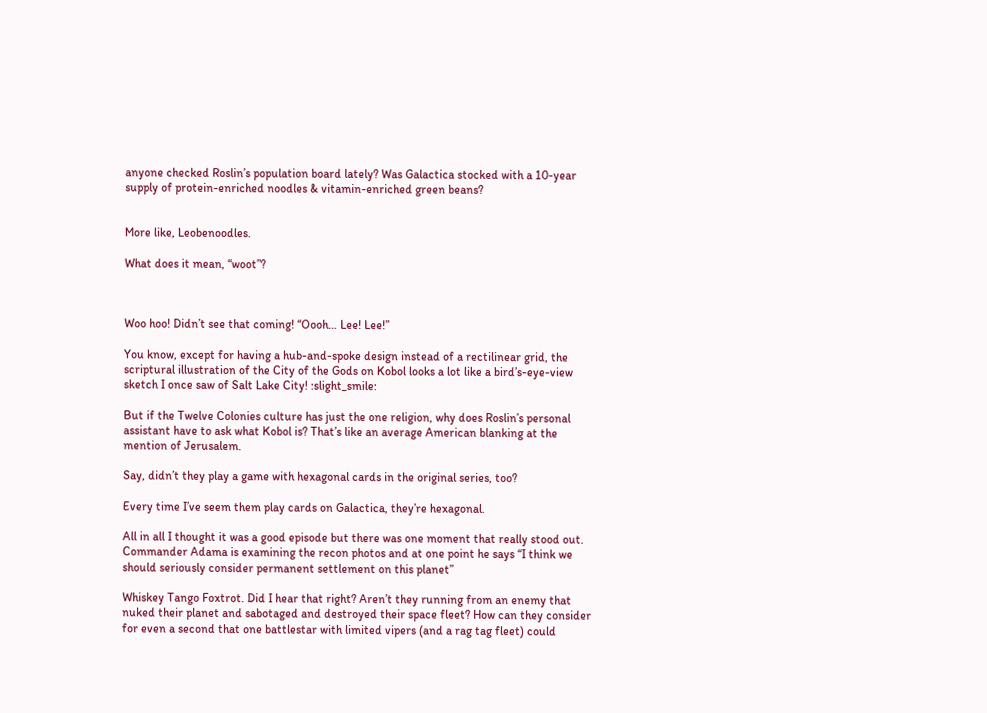anyone checked Roslin’s population board lately? Was Galactica stocked with a 10-year supply of protein-enriched noodles & vitamin-enriched green beans?


More like, Leobenoodles.

What does it mean, “woot”?



Woo hoo! Didn’t see that coming! “Oooh… Lee! Lee!”

You know, except for having a hub-and-spoke design instead of a rectilinear grid, the scriptural illustration of the City of the Gods on Kobol looks a lot like a bird’s-eye-view sketch I once saw of Salt Lake City! :slight_smile:

But if the Twelve Colonies culture has just the one religion, why does Roslin’s personal assistant have to ask what Kobol is? That’s like an average American blanking at the mention of Jerusalem.

Say, didn’t they play a game with hexagonal cards in the original series, too?

Every time I’ve seem them play cards on Galactica, they’re hexagonal.

All in all I thought it was a good episode but there was one moment that really stood out. Commander Adama is examining the recon photos and at one point he says “I think we should seriously consider permanent settlement on this planet”

Whiskey Tango Foxtrot. Did I hear that right? Aren’t they running from an enemy that nuked their planet and sabotaged and destroyed their space fleet? How can they consider for even a second that one battlestar with limited vipers (and a rag tag fleet) could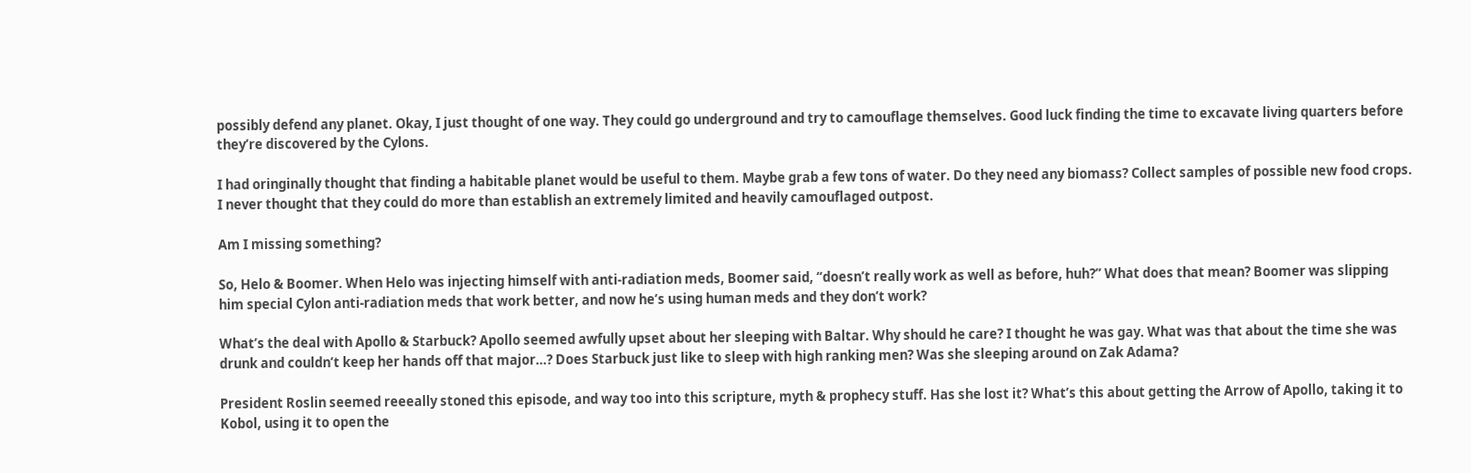possibly defend any planet. Okay, I just thought of one way. They could go underground and try to camouflage themselves. Good luck finding the time to excavate living quarters before they’re discovered by the Cylons.

I had oringinally thought that finding a habitable planet would be useful to them. Maybe grab a few tons of water. Do they need any biomass? Collect samples of possible new food crops. I never thought that they could do more than establish an extremely limited and heavily camouflaged outpost.

Am I missing something?

So, Helo & Boomer. When Helo was injecting himself with anti-radiation meds, Boomer said, “doesn’t really work as well as before, huh?” What does that mean? Boomer was slipping him special Cylon anti-radiation meds that work better, and now he’s using human meds and they don’t work?

What’s the deal with Apollo & Starbuck? Apollo seemed awfully upset about her sleeping with Baltar. Why should he care? I thought he was gay. What was that about the time she was drunk and couldn’t keep her hands off that major…? Does Starbuck just like to sleep with high ranking men? Was she sleeping around on Zak Adama?

President Roslin seemed reeeally stoned this episode, and way too into this scripture, myth & prophecy stuff. Has she lost it? What’s this about getting the Arrow of Apollo, taking it to Kobol, using it to open the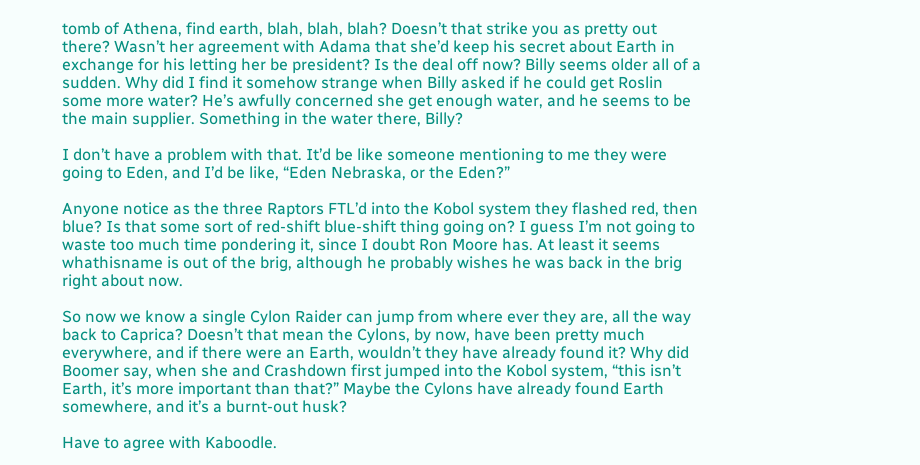tomb of Athena, find earth, blah, blah, blah? Doesn’t that strike you as pretty out there? Wasn’t her agreement with Adama that she’d keep his secret about Earth in exchange for his letting her be president? Is the deal off now? Billy seems older all of a sudden. Why did I find it somehow strange when Billy asked if he could get Roslin some more water? He’s awfully concerned she get enough water, and he seems to be the main supplier. Something in the water there, Billy?

I don’t have a problem with that. It’d be like someone mentioning to me they were going to Eden, and I’d be like, “Eden Nebraska, or the Eden?”

Anyone notice as the three Raptors FTL’d into the Kobol system they flashed red, then blue? Is that some sort of red-shift blue-shift thing going on? I guess I’m not going to waste too much time pondering it, since I doubt Ron Moore has. At least it seems whathisname is out of the brig, although he probably wishes he was back in the brig right about now.

So now we know a single Cylon Raider can jump from where ever they are, all the way back to Caprica? Doesn’t that mean the Cylons, by now, have been pretty much everywhere, and if there were an Earth, wouldn’t they have already found it? Why did Boomer say, when she and Crashdown first jumped into the Kobol system, “this isn’t Earth, it’s more important than that?” Maybe the Cylons have already found Earth somewhere, and it’s a burnt-out husk?

Have to agree with Kaboodle.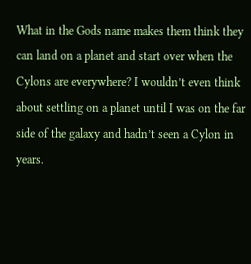What in the Gods name makes them think they can land on a planet and start over when the Cylons are everywhere? I wouldn’t even think about settling on a planet until I was on the far side of the galaxy and hadn’t seen a Cylon in years.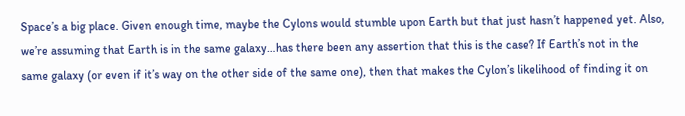Space’s a big place. Given enough time, maybe the Cylons would stumble upon Earth but that just hasn’t happened yet. Also, we’re assuming that Earth is in the same galaxy…has there been any assertion that this is the case? If Earth’s not in the same galaxy (or even if it’s way on the other side of the same one), then that makes the Cylon’s likelihood of finding it on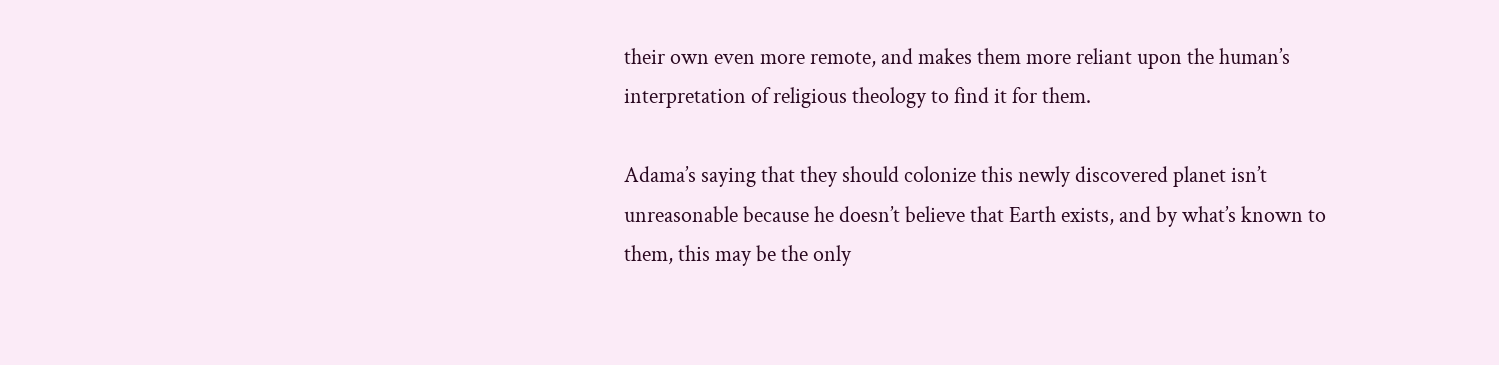their own even more remote, and makes them more reliant upon the human’s interpretation of religious theology to find it for them.

Adama’s saying that they should colonize this newly discovered planet isn’t unreasonable because he doesn’t believe that Earth exists, and by what’s known to them, this may be the only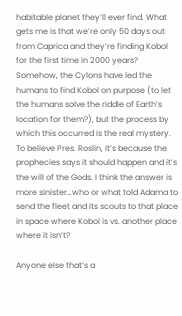habitable planet they’ll ever find. What gets me is that we’re only 50 days out from Caprica and they’re finding Kobol for the first time in 2000 years? Somehow, the Cylons have led the humans to find Kobol on purpose (to let the humans solve the riddle of Earth’s location for them?), but the process by which this occurred is the real mystery. To believe Pres. Roslin, it’s because the prophecies says it should happen and it’s the will of the Gods. I think the answer is more sinister…who or what told Adama to send the fleet and its scouts to that place in space where Kobol is vs. another place where it isn’t?

Anyone else that’s a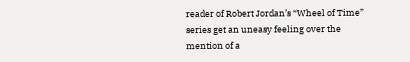reader of Robert Jordan’s “Wheel of Time” series get an uneasy feeling over the mention of a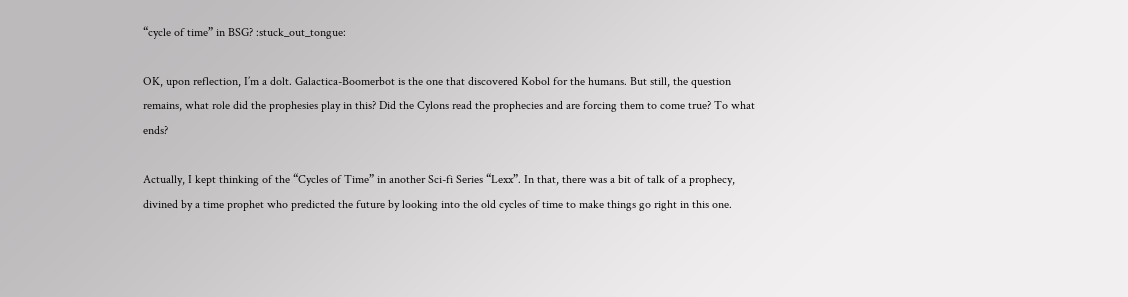“cycle of time” in BSG? :stuck_out_tongue:

OK, upon reflection, I’m a dolt. Galactica-Boomerbot is the one that discovered Kobol for the humans. But still, the question remains, what role did the prophesies play in this? Did the Cylons read the prophecies and are forcing them to come true? To what ends?

Actually, I kept thinking of the “Cycles of Time” in another Sci-fi Series “Lexx”. In that, there was a bit of talk of a prophecy, divined by a time prophet who predicted the future by looking into the old cycles of time to make things go right in this one.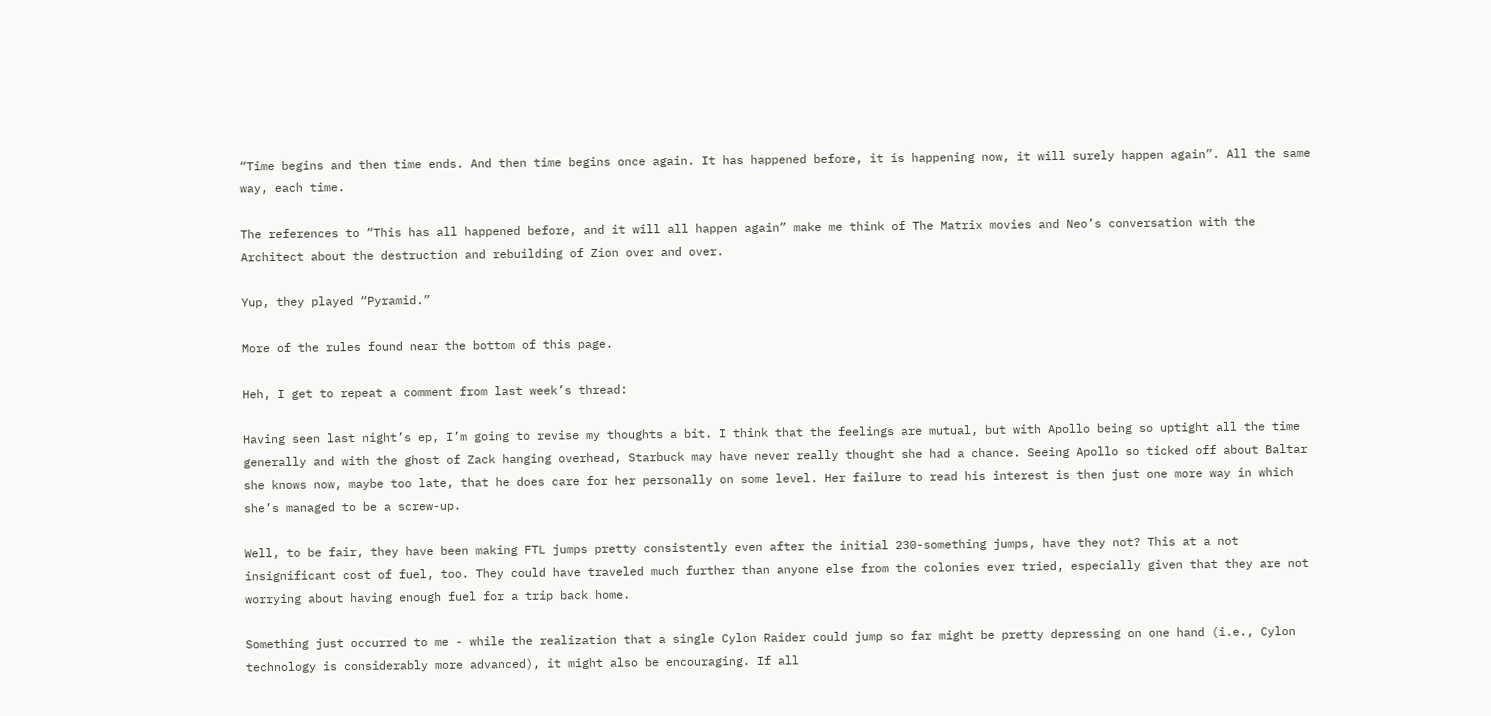“Time begins and then time ends. And then time begins once again. It has happened before, it is happening now, it will surely happen again”. All the same way, each time.

The references to “This has all happened before, and it will all happen again” make me think of The Matrix movies and Neo’s conversation with the Architect about the destruction and rebuilding of Zion over and over.

Yup, they played “Pyramid.”

More of the rules found near the bottom of this page.

Heh, I get to repeat a comment from last week’s thread:

Having seen last night’s ep, I’m going to revise my thoughts a bit. I think that the feelings are mutual, but with Apollo being so uptight all the time generally and with the ghost of Zack hanging overhead, Starbuck may have never really thought she had a chance. Seeing Apollo so ticked off about Baltar she knows now, maybe too late, that he does care for her personally on some level. Her failure to read his interest is then just one more way in which she’s managed to be a screw-up.

Well, to be fair, they have been making FTL jumps pretty consistently even after the initial 230-something jumps, have they not? This at a not insignificant cost of fuel, too. They could have traveled much further than anyone else from the colonies ever tried, especially given that they are not worrying about having enough fuel for a trip back home.

Something just occurred to me - while the realization that a single Cylon Raider could jump so far might be pretty depressing on one hand (i.e., Cylon technology is considerably more advanced), it might also be encouraging. If all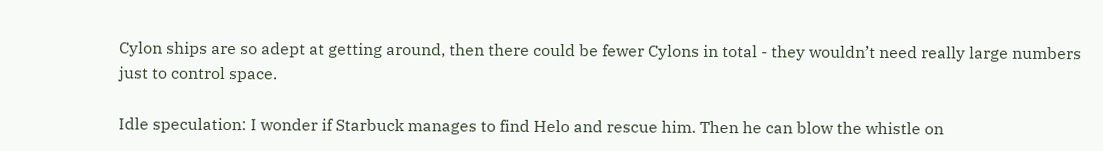Cylon ships are so adept at getting around, then there could be fewer Cylons in total - they wouldn’t need really large numbers just to control space.

Idle speculation: I wonder if Starbuck manages to find Helo and rescue him. Then he can blow the whistle on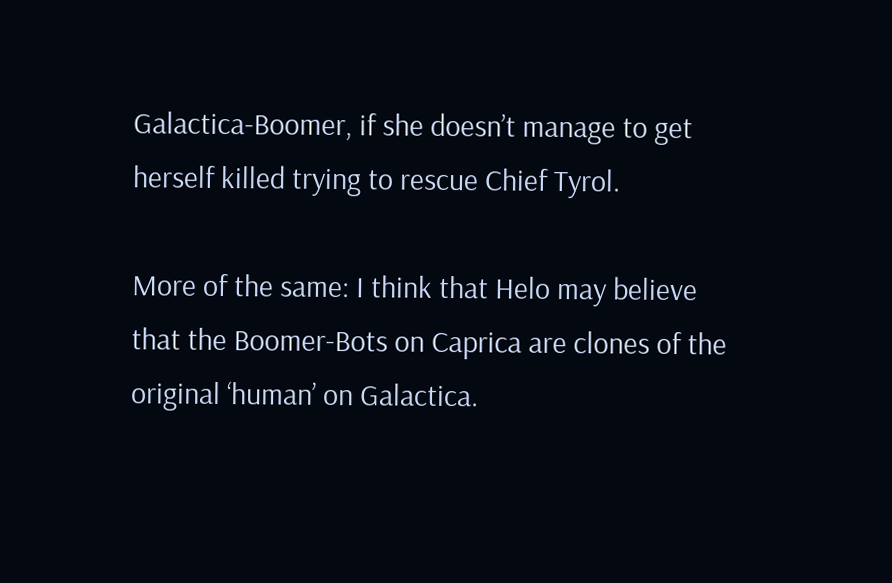Galactica-Boomer, if she doesn’t manage to get herself killed trying to rescue Chief Tyrol.

More of the same: I think that Helo may believe that the Boomer-Bots on Caprica are clones of the original ‘human’ on Galactica.